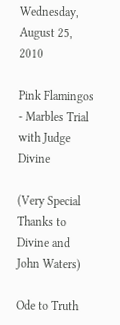Wednesday, August 25, 2010

Pink Flamingos - Marbles Trial with Judge Divine

(Very Special Thanks to Divine and John Waters)

Ode to Truth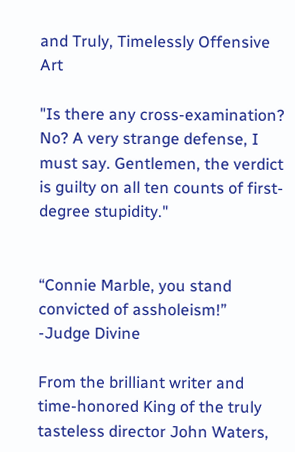and Truly, Timelessly Offensive Art

"Is there any cross-examination? No? A very strange defense, I must say. Gentlemen, the verdict is guilty on all ten counts of first-degree stupidity."


“Connie Marble, you stand convicted of assholeism!”
-Judge Divine

From the brilliant writer and time-honored King of the truly tasteless director John Waters,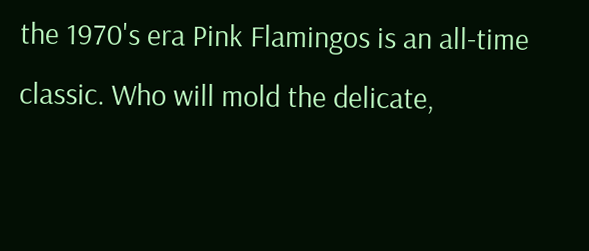the 1970's era Pink Flamingos is an all-time classic. Who will mold the delicate,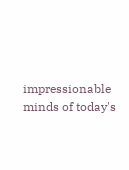impressionable minds of today's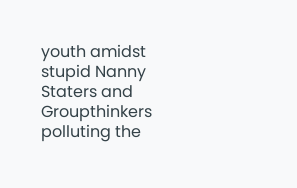youth amidst stupid Nanny Staters and Groupthinkers polluting the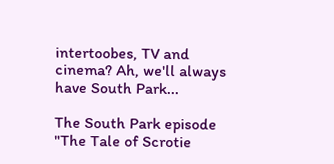intertoobes, TV and cinema? Ah, we'll always have South Park...

The South Park episode "The Tale of Scrotie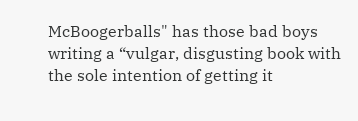McBoogerballs" has those bad boys writing a “vulgar, disgusting book with the sole intention of getting it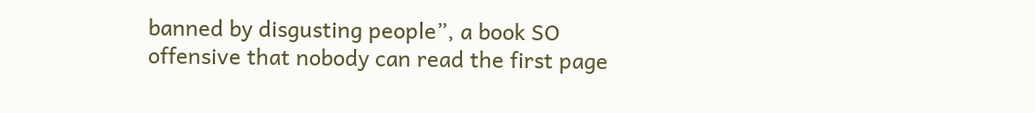banned by disgusting people”, a book SO offensive that nobody can read the first page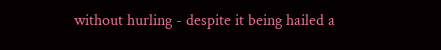without hurling - despite it being hailed a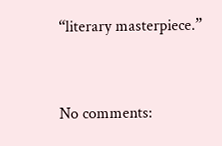“literary masterpiece.”


No comments: